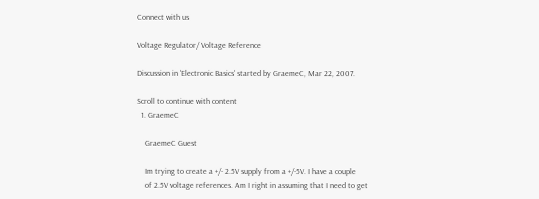Connect with us

Voltage Regulator/ Voltage Reference

Discussion in 'Electronic Basics' started by GraemeC, Mar 22, 2007.

Scroll to continue with content
  1. GraemeC

    GraemeC Guest

    Im trying to create a +/- 2.5V supply from a +/-5V. I have a couple
    of 2.5V voltage references. Am I right in assuming that I need to get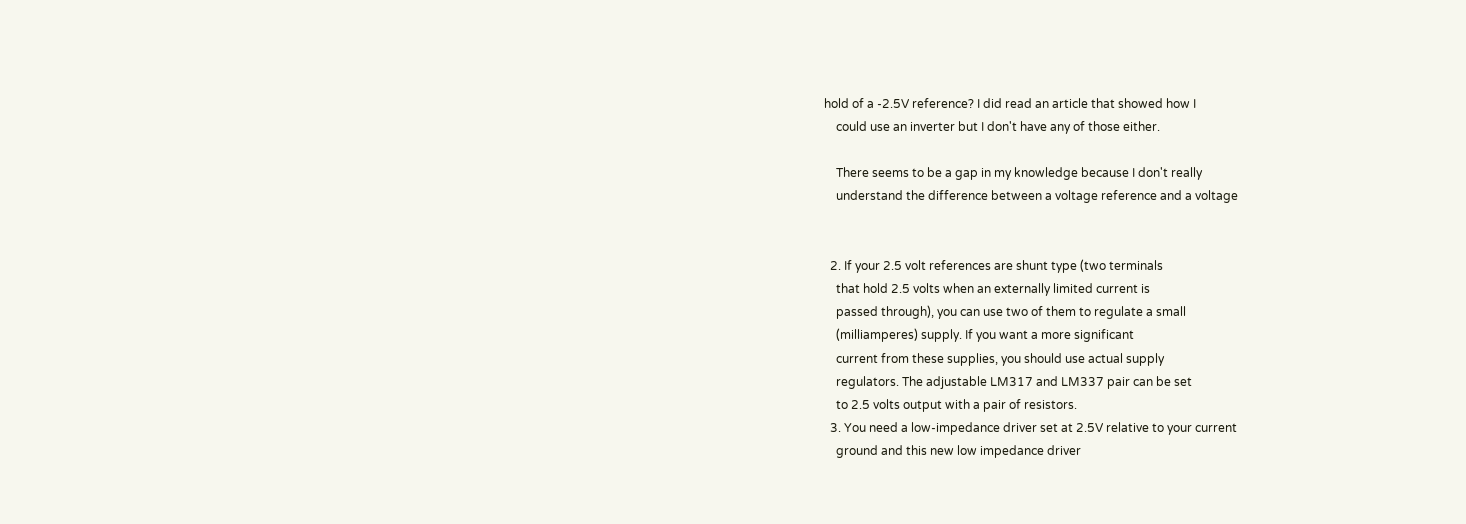hold of a -2.5V reference? I did read an article that showed how I
    could use an inverter but I don't have any of those either.

    There seems to be a gap in my knowledge because I don't really
    understand the difference between a voltage reference and a voltage


  2. If your 2.5 volt references are shunt type (two terminals
    that hold 2.5 volts when an externally limited current is
    passed through), you can use two of them to regulate a small
    (milliamperes) supply. If you want a more significant
    current from these supplies, you should use actual supply
    regulators. The adjustable LM317 and LM337 pair can be set
    to 2.5 volts output with a pair of resistors.
  3. You need a low-impedance driver set at 2.5V relative to your current
    ground and this new low impedance driver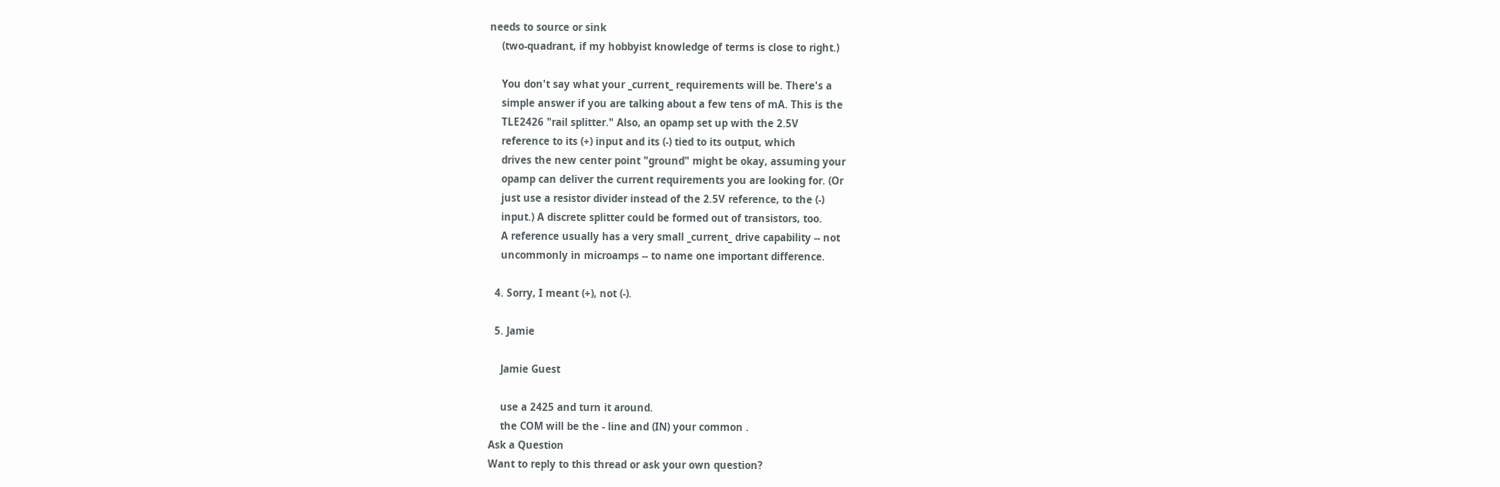needs to source or sink
    (two-quadrant, if my hobbyist knowledge of terms is close to right.)

    You don't say what your _current_ requirements will be. There's a
    simple answer if you are talking about a few tens of mA. This is the
    TLE2426 "rail splitter." Also, an opamp set up with the 2.5V
    reference to its (+) input and its (-) tied to its output, which
    drives the new center point "ground" might be okay, assuming your
    opamp can deliver the current requirements you are looking for. (Or
    just use a resistor divider instead of the 2.5V reference, to the (-)
    input.) A discrete splitter could be formed out of transistors, too.
    A reference usually has a very small _current_ drive capability -- not
    uncommonly in microamps -- to name one important difference.

  4. Sorry, I meant (+), not (-).

  5. Jamie

    Jamie Guest

    use a 2425 and turn it around.
    the COM will be the - line and (IN) your common .
Ask a Question
Want to reply to this thread or ask your own question?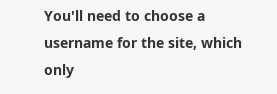You'll need to choose a username for the site, which only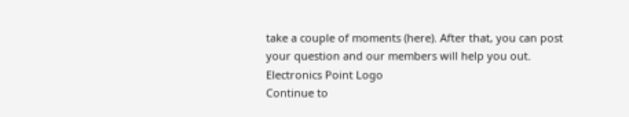take a couple of moments (here). After that, you can post your question and our members will help you out.
Electronics Point Logo
Continue to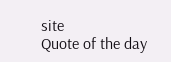site
Quote of the day